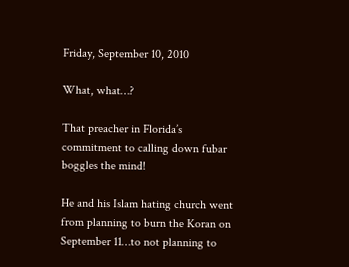Friday, September 10, 2010

What, what…?

That preacher in Florida’s commitment to calling down fubar boggles the mind!

He and his Islam hating church went from planning to burn the Koran on September 11…to not planning to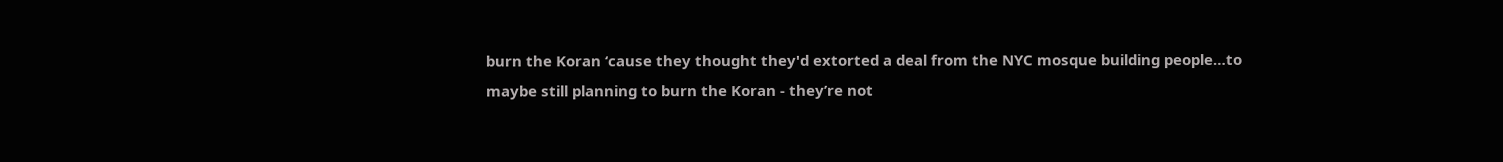burn the Koran ‘cause they thought they'd extorted a deal from the NYC mosque building people…to maybe still planning to burn the Koran - they’re not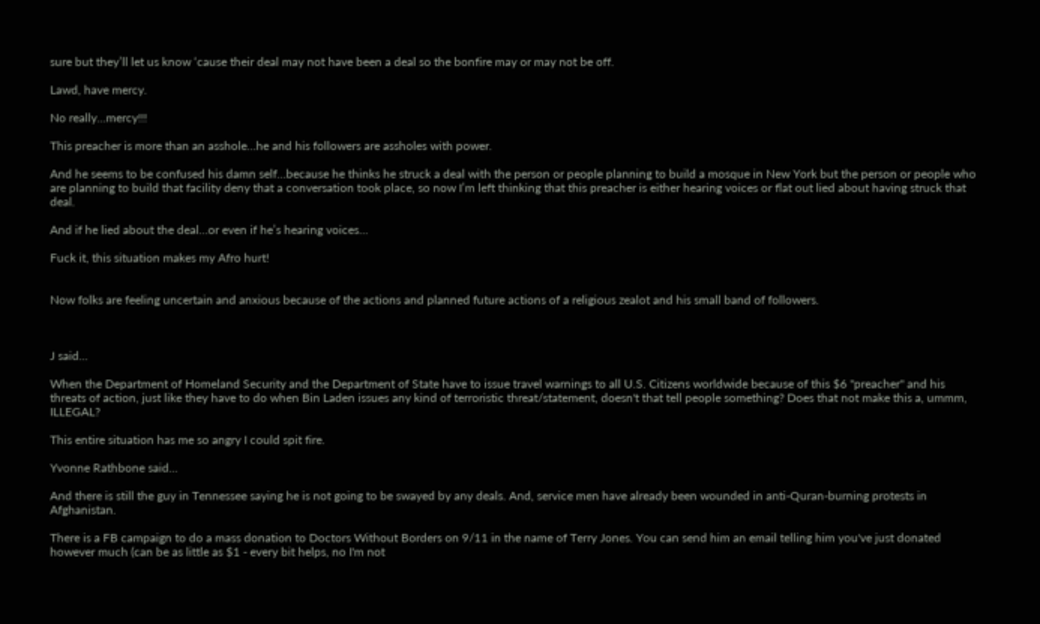sure but they’ll let us know ‘cause their deal may not have been a deal so the bonfire may or may not be off.

Lawd, have mercy.

No really...mercy!!!

This preacher is more than an asshole…he and his followers are assholes with power.

And he seems to be confused his damn self…because he thinks he struck a deal with the person or people planning to build a mosque in New York but the person or people who are planning to build that facility deny that a conversation took place, so now I’m left thinking that this preacher is either hearing voices or flat out lied about having struck that deal.

And if he lied about the deal…or even if he’s hearing voices…

Fuck it, this situation makes my Afro hurt!


Now folks are feeling uncertain and anxious because of the actions and planned future actions of a religious zealot and his small band of followers.



J said...

When the Department of Homeland Security and the Department of State have to issue travel warnings to all U.S. Citizens worldwide because of this $6 "preacher" and his threats of action, just like they have to do when Bin Laden issues any kind of terroristic threat/statement, doesn't that tell people something? Does that not make this a, ummm, ILLEGAL?

This entire situation has me so angry I could spit fire.

Yvonne Rathbone said...

And there is still the guy in Tennessee saying he is not going to be swayed by any deals. And, service men have already been wounded in anti-Quran-burning protests in Afghanistan.

There is a FB campaign to do a mass donation to Doctors Without Borders on 9/11 in the name of Terry Jones. You can send him an email telling him you've just donated however much (can be as little as $1 - every bit helps, no I'm not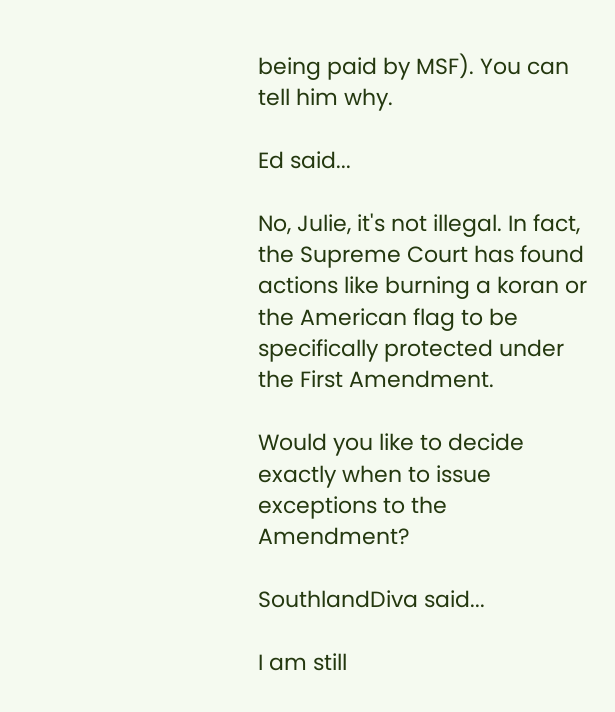being paid by MSF). You can tell him why.

Ed said...

No, Julie, it's not illegal. In fact, the Supreme Court has found actions like burning a koran or the American flag to be specifically protected under the First Amendment.

Would you like to decide exactly when to issue exceptions to the Amendment?

SouthlandDiva said...

I am still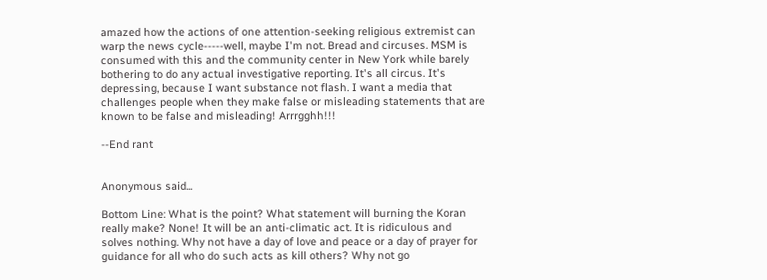amazed how the actions of one attention-seeking religious extremist can warp the news cycle-----well, maybe I'm not. Bread and circuses. MSM is consumed with this and the community center in New York while barely bothering to do any actual investigative reporting. It's all circus. It's depressing, because I want substance not flash. I want a media that challenges people when they make false or misleading statements that are known to be false and misleading! Arrrgghh!!!

--End rant


Anonymous said...

Bottom Line: What is the point? What statement will burning the Koran really make? None! It will be an anti-climatic act. It is ridiculous and solves nothing. Why not have a day of love and peace or a day of prayer for guidance for all who do such acts as kill others? Why not go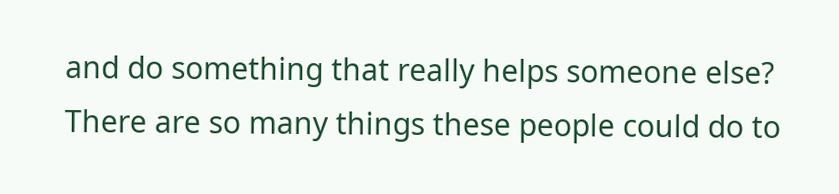and do something that really helps someone else? There are so many things these people could do to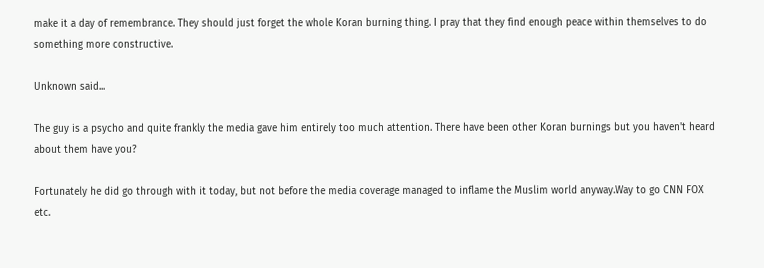make it a day of remembrance. They should just forget the whole Koran burning thing. I pray that they find enough peace within themselves to do something more constructive.

Unknown said...

The guy is a psycho and quite frankly the media gave him entirely too much attention. There have been other Koran burnings but you haven't heard about them have you?

Fortunately he did go through with it today, but not before the media coverage managed to inflame the Muslim world anyway.Way to go CNN FOX etc.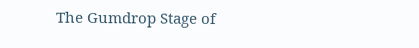The Gumdrop Stage of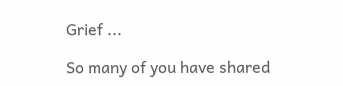Grief ...

So many of you have shared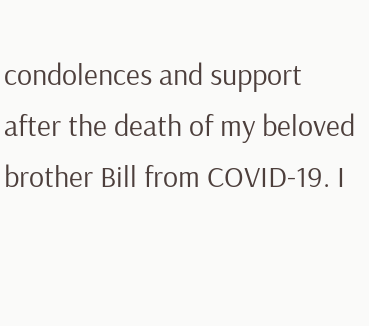condolences and support after the death of my beloved brother Bill from COVID-19. I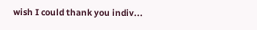wish I could thank you indiv...